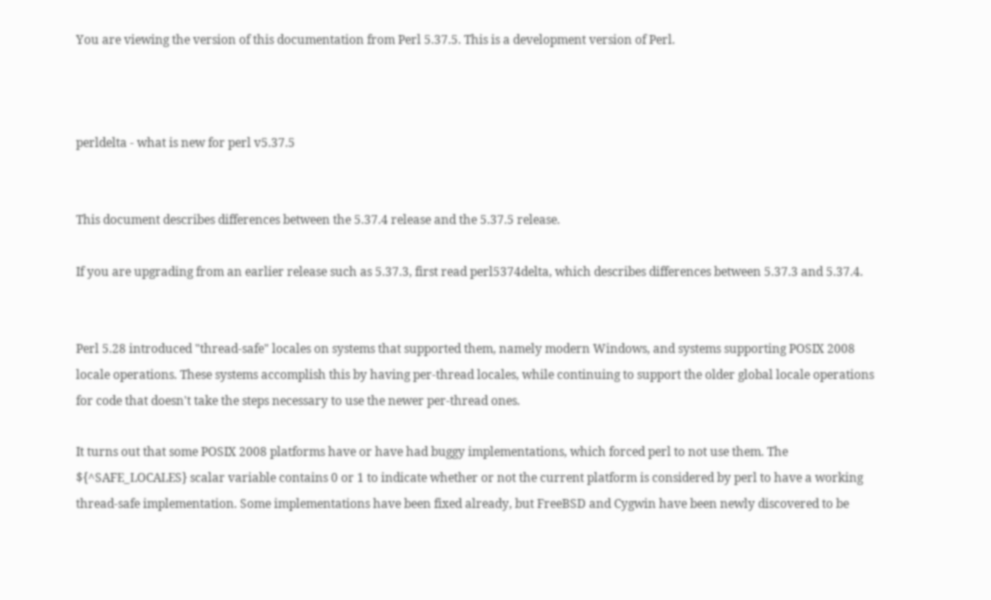You are viewing the version of this documentation from Perl 5.37.5. This is a development version of Perl.



perldelta - what is new for perl v5.37.5


This document describes differences between the 5.37.4 release and the 5.37.5 release.

If you are upgrading from an earlier release such as 5.37.3, first read perl5374delta, which describes differences between 5.37.3 and 5.37.4.


Perl 5.28 introduced "thread-safe" locales on systems that supported them, namely modern Windows, and systems supporting POSIX 2008 locale operations. These systems accomplish this by having per-thread locales, while continuing to support the older global locale operations for code that doesn't take the steps necessary to use the newer per-thread ones.

It turns out that some POSIX 2008 platforms have or have had buggy implementations, which forced perl to not use them. The ${^SAFE_LOCALES} scalar variable contains 0 or 1 to indicate whether or not the current platform is considered by perl to have a working thread-safe implementation. Some implementations have been fixed already, but FreeBSD and Cygwin have been newly discovered to be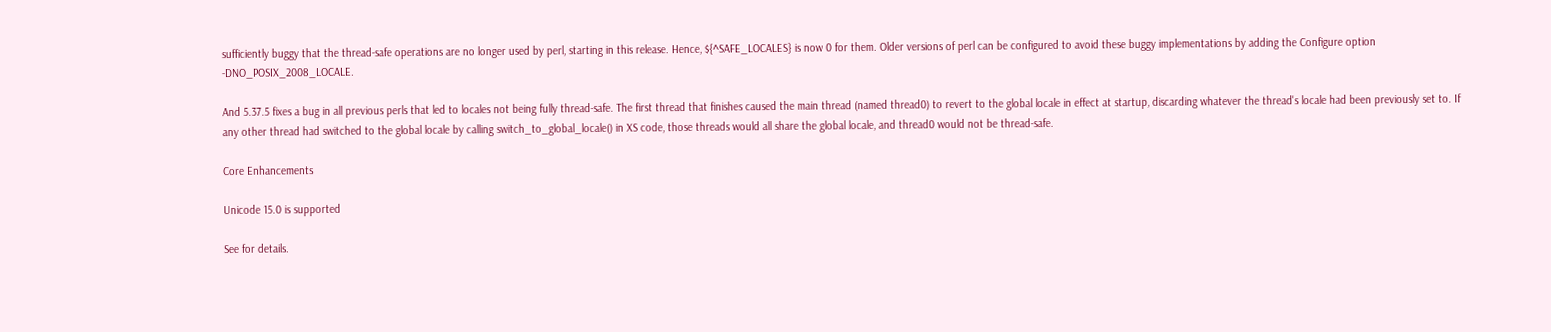sufficiently buggy that the thread-safe operations are no longer used by perl, starting in this release. Hence, ${^SAFE_LOCALES} is now 0 for them. Older versions of perl can be configured to avoid these buggy implementations by adding the Configure option -DNO_POSIX_2008_LOCALE.

And 5.37.5 fixes a bug in all previous perls that led to locales not being fully thread-safe. The first thread that finishes caused the main thread (named thread0) to revert to the global locale in effect at startup, discarding whatever the thread's locale had been previously set to. If any other thread had switched to the global locale by calling switch_to_global_locale() in XS code, those threads would all share the global locale, and thread0 would not be thread-safe.

Core Enhancements

Unicode 15.0 is supported

See for details.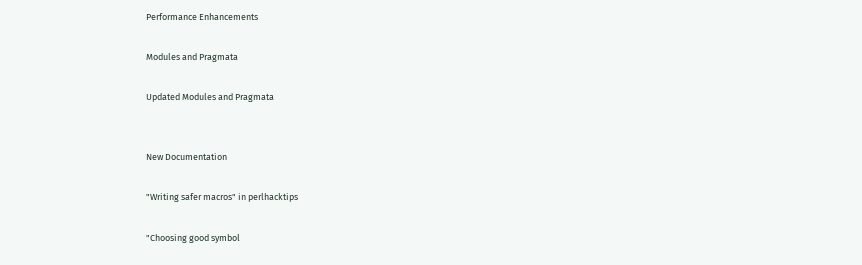Performance Enhancements

Modules and Pragmata

Updated Modules and Pragmata


New Documentation

"Writing safer macros" in perlhacktips

"Choosing good symbol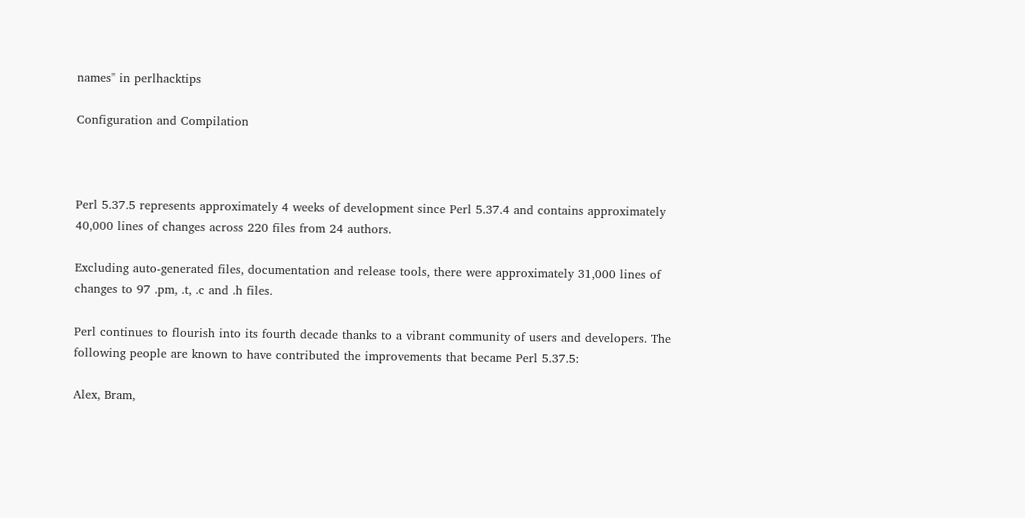names" in perlhacktips

Configuration and Compilation



Perl 5.37.5 represents approximately 4 weeks of development since Perl 5.37.4 and contains approximately 40,000 lines of changes across 220 files from 24 authors.

Excluding auto-generated files, documentation and release tools, there were approximately 31,000 lines of changes to 97 .pm, .t, .c and .h files.

Perl continues to flourish into its fourth decade thanks to a vibrant community of users and developers. The following people are known to have contributed the improvements that became Perl 5.37.5:

Alex, Bram,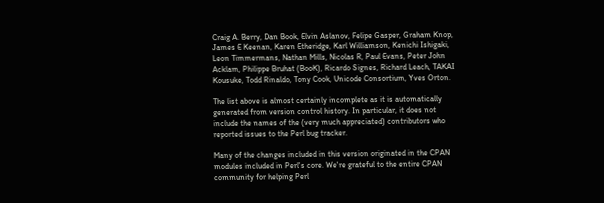Craig A. Berry, Dan Book, Elvin Aslanov, Felipe Gasper, Graham Knop, James E Keenan, Karen Etheridge, Karl Williamson, Kenichi Ishigaki, Leon Timmermans, Nathan Mills, Nicolas R, Paul Evans, Peter John Acklam, Philippe Bruhat (BooK), Ricardo Signes, Richard Leach, TAKAI Kousuke, Todd Rinaldo, Tony Cook, Unicode Consortium, Yves Orton.

The list above is almost certainly incomplete as it is automatically generated from version control history. In particular, it does not include the names of the (very much appreciated) contributors who reported issues to the Perl bug tracker.

Many of the changes included in this version originated in the CPAN modules included in Perl's core. We're grateful to the entire CPAN community for helping Perl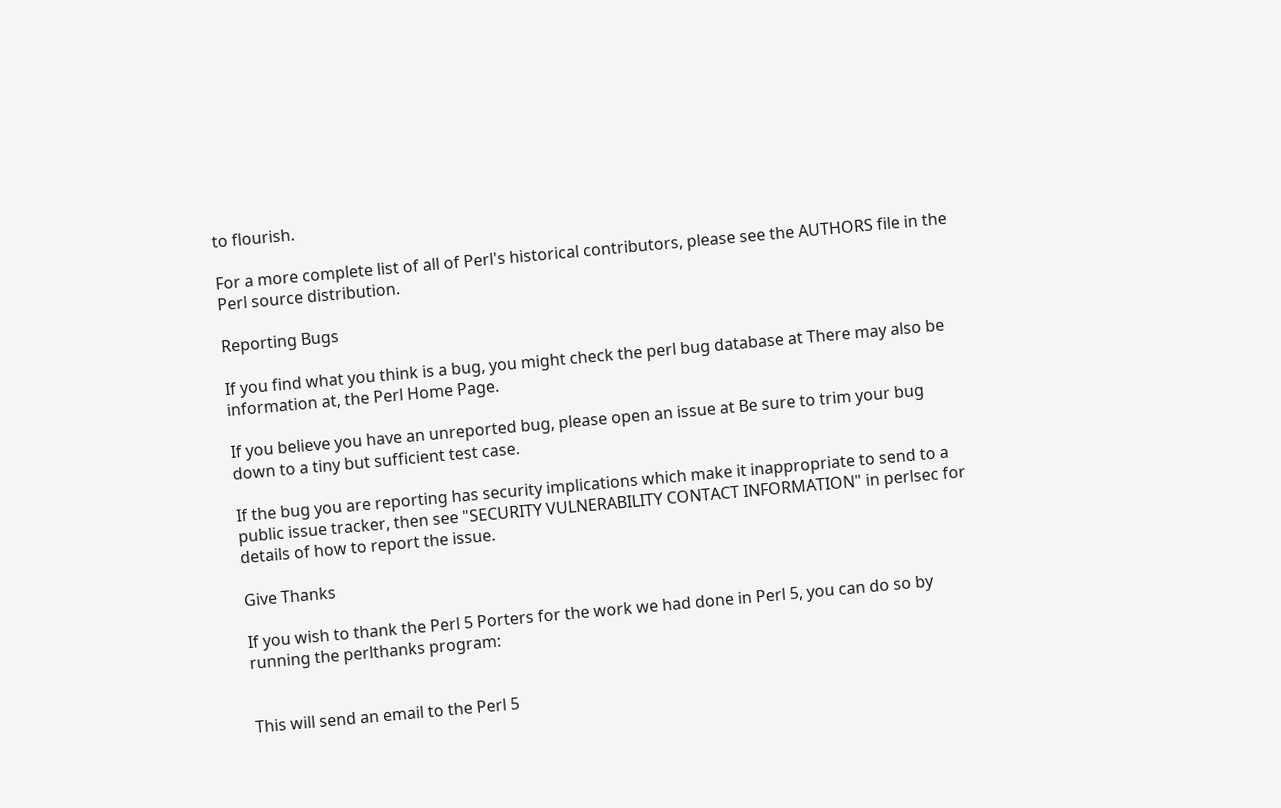to flourish.

For a more complete list of all of Perl's historical contributors, please see the AUTHORS file in the Perl source distribution.

Reporting Bugs

If you find what you think is a bug, you might check the perl bug database at There may also be information at, the Perl Home Page.

If you believe you have an unreported bug, please open an issue at Be sure to trim your bug down to a tiny but sufficient test case.

If the bug you are reporting has security implications which make it inappropriate to send to a public issue tracker, then see "SECURITY VULNERABILITY CONTACT INFORMATION" in perlsec for details of how to report the issue.

Give Thanks

If you wish to thank the Perl 5 Porters for the work we had done in Perl 5, you can do so by running the perlthanks program:


This will send an email to the Perl 5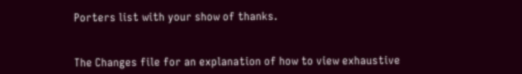Porters list with your show of thanks.


The Changes file for an explanation of how to view exhaustive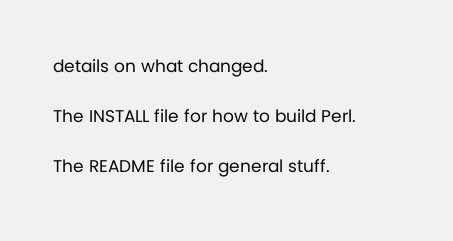details on what changed.

The INSTALL file for how to build Perl.

The README file for general stuff.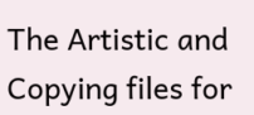The Artistic and Copying files for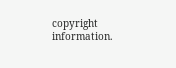copyright information.